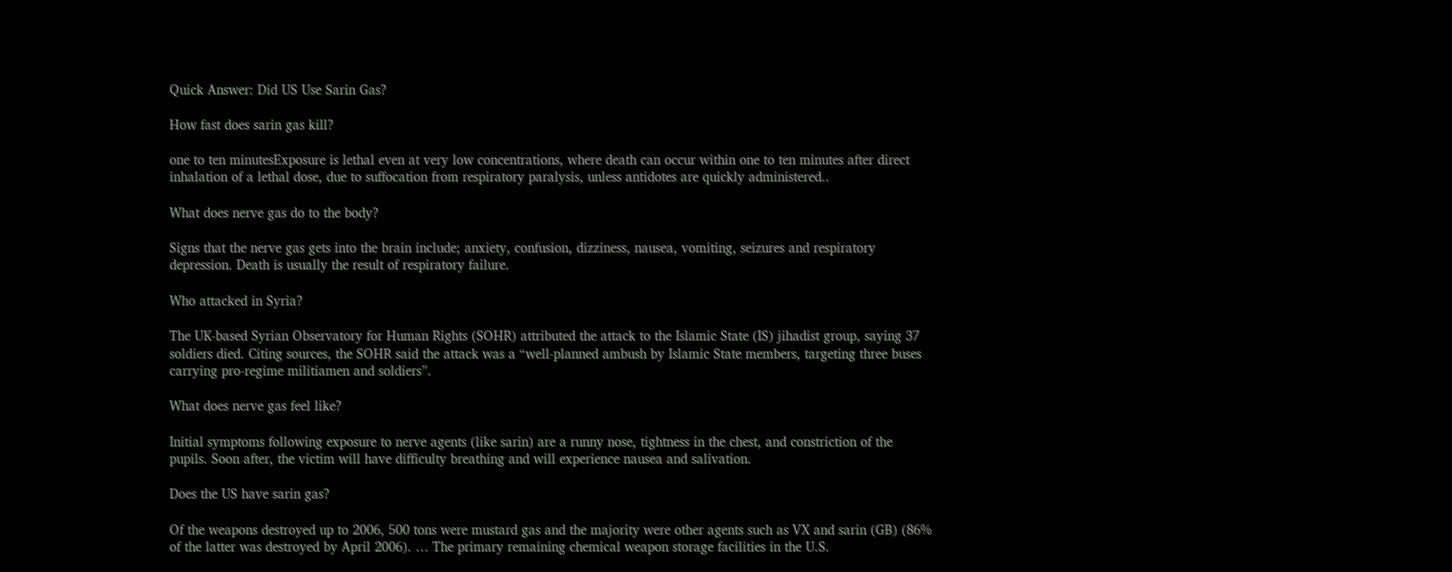Quick Answer: Did US Use Sarin Gas?

How fast does sarin gas kill?

one to ten minutesExposure is lethal even at very low concentrations, where death can occur within one to ten minutes after direct inhalation of a lethal dose, due to suffocation from respiratory paralysis, unless antidotes are quickly administered..

What does nerve gas do to the body?

Signs that the nerve gas gets into the brain include; anxiety, confusion, dizziness, nausea, vomiting, seizures and respiratory depression. Death is usually the result of respiratory failure.

Who attacked in Syria?

The UK-based Syrian Observatory for Human Rights (SOHR) attributed the attack to the Islamic State (IS) jihadist group, saying 37 soldiers died. Citing sources, the SOHR said the attack was a “well-planned ambush by Islamic State members, targeting three buses carrying pro-regime militiamen and soldiers”.

What does nerve gas feel like?

Initial symptoms following exposure to nerve agents (like sarin) are a runny nose, tightness in the chest, and constriction of the pupils. Soon after, the victim will have difficulty breathing and will experience nausea and salivation.

Does the US have sarin gas?

Of the weapons destroyed up to 2006, 500 tons were mustard gas and the majority were other agents such as VX and sarin (GB) (86% of the latter was destroyed by April 2006). … The primary remaining chemical weapon storage facilities in the U.S.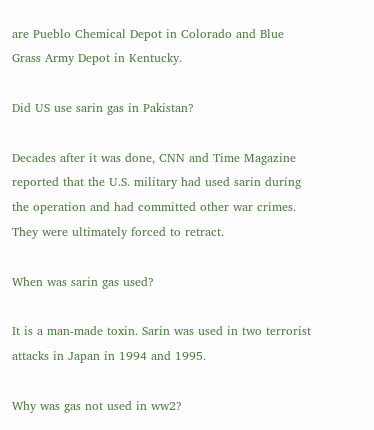are Pueblo Chemical Depot in Colorado and Blue Grass Army Depot in Kentucky.

Did US use sarin gas in Pakistan?

Decades after it was done, CNN and Time Magazine reported that the U.S. military had used sarin during the operation and had committed other war crimes. They were ultimately forced to retract.

When was sarin gas used?

It is a man-made toxin. Sarin was used in two terrorist attacks in Japan in 1994 and 1995.

Why was gas not used in ww2?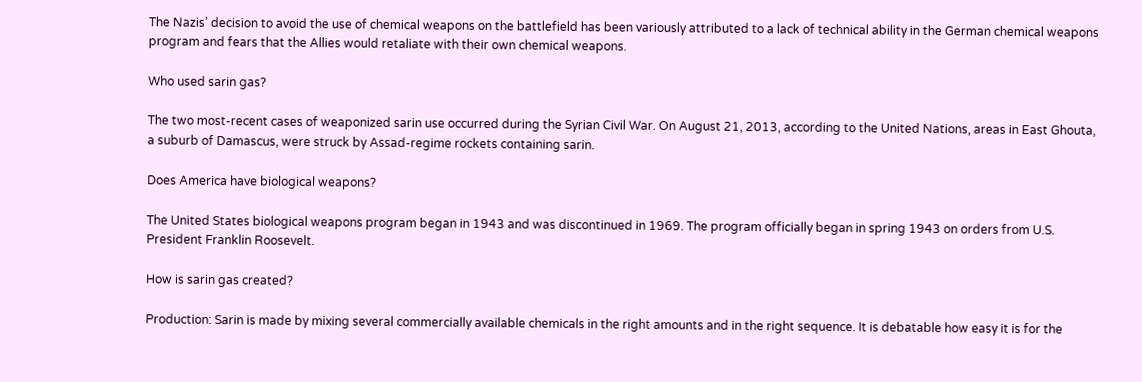The Nazis’ decision to avoid the use of chemical weapons on the battlefield has been variously attributed to a lack of technical ability in the German chemical weapons program and fears that the Allies would retaliate with their own chemical weapons.

Who used sarin gas?

The two most-recent cases of weaponized sarin use occurred during the Syrian Civil War. On August 21, 2013, according to the United Nations, areas in East Ghouta, a suburb of Damascus, were struck by Assad-regime rockets containing sarin.

Does America have biological weapons?

The United States biological weapons program began in 1943 and was discontinued in 1969. The program officially began in spring 1943 on orders from U.S. President Franklin Roosevelt.

How is sarin gas created?

Production: Sarin is made by mixing several commercially available chemicals in the right amounts and in the right sequence. It is debatable how easy it is for the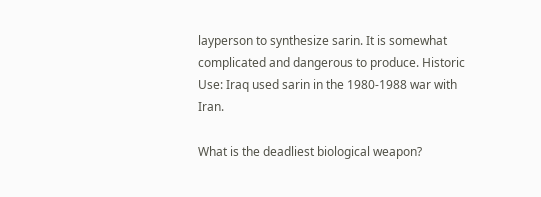layperson to synthesize sarin. It is somewhat complicated and dangerous to produce. Historic Use: Iraq used sarin in the 1980-1988 war with Iran.

What is the deadliest biological weapon?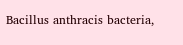Bacillus anthracis bacteria,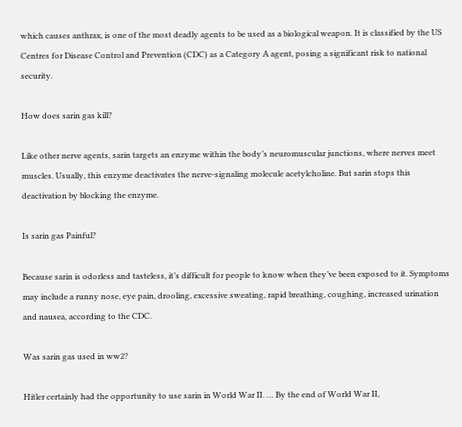which causes anthrax, is one of the most deadly agents to be used as a biological weapon. It is classified by the US Centres for Disease Control and Prevention (CDC) as a Category A agent, posing a significant risk to national security.

How does sarin gas kill?

Like other nerve agents, sarin targets an enzyme within the body’s neuromuscular junctions, where nerves meet muscles. Usually, this enzyme deactivates the nerve-signaling molecule acetylcholine. But sarin stops this deactivation by blocking the enzyme.

Is sarin gas Painful?

Because sarin is odorless and tasteless, it’s difficult for people to know when they’ve been exposed to it. Symptoms may include a runny nose, eye pain, drooling, excessive sweating, rapid breathing, coughing, increased urination and nausea, according to the CDC.

Was sarin gas used in ww2?

Hitler certainly had the opportunity to use sarin in World War II. … By the end of World War II,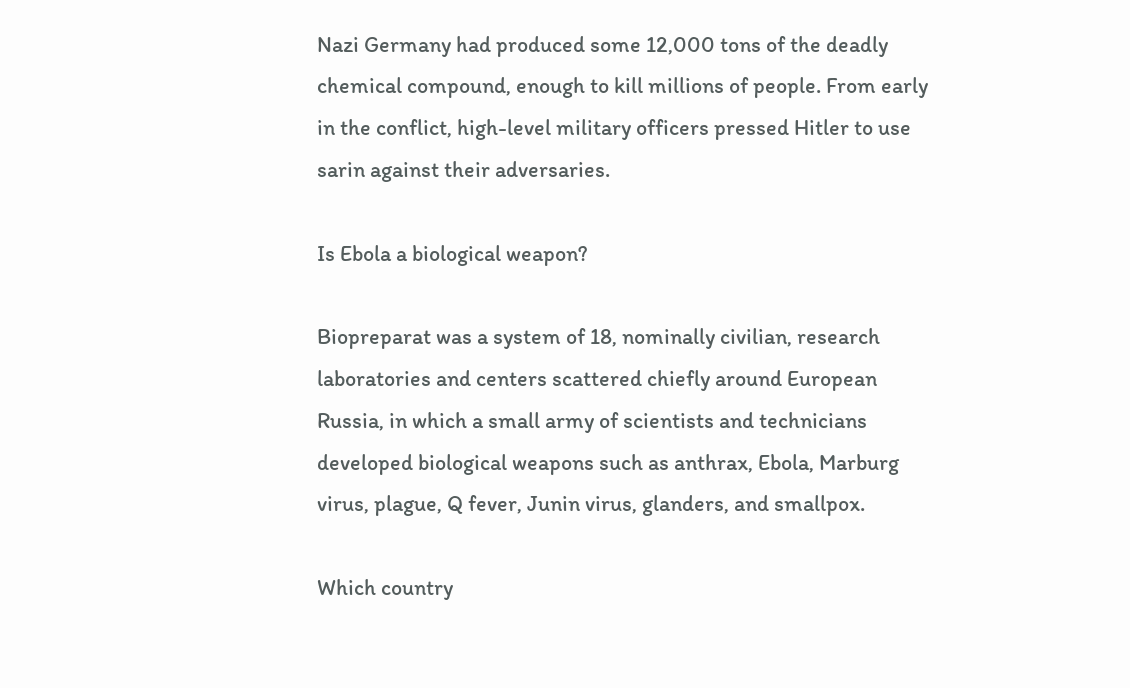Nazi Germany had produced some 12,000 tons of the deadly chemical compound, enough to kill millions of people. From early in the conflict, high-level military officers pressed Hitler to use sarin against their adversaries.

Is Ebola a biological weapon?

Biopreparat was a system of 18, nominally civilian, research laboratories and centers scattered chiefly around European Russia, in which a small army of scientists and technicians developed biological weapons such as anthrax, Ebola, Marburg virus, plague, Q fever, Junin virus, glanders, and smallpox.

Which country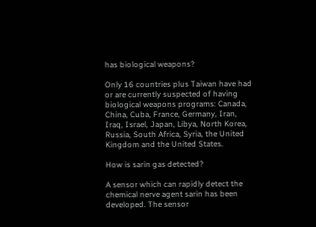has biological weapons?

Only 16 countries plus Taiwan have had or are currently suspected of having biological weapons programs: Canada, China, Cuba, France, Germany, Iran, Iraq, Israel, Japan, Libya, North Korea, Russia, South Africa, Syria, the United Kingdom and the United States.

How is sarin gas detected?

A sensor which can rapidly detect the chemical nerve agent sarin has been developed. The sensor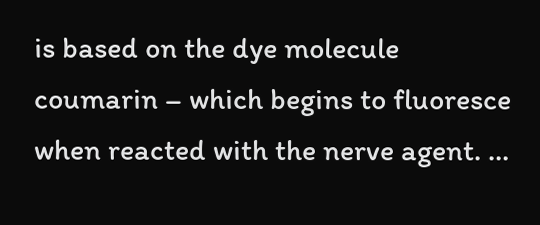is based on the dye molecule coumarin – which begins to fluoresce when reacted with the nerve agent. …